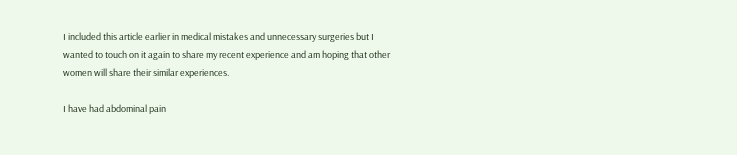I included this article earlier in medical mistakes and unnecessary surgeries but I wanted to touch on it again to share my recent experience and am hoping that other women will share their similar experiences.

I have had abdominal pain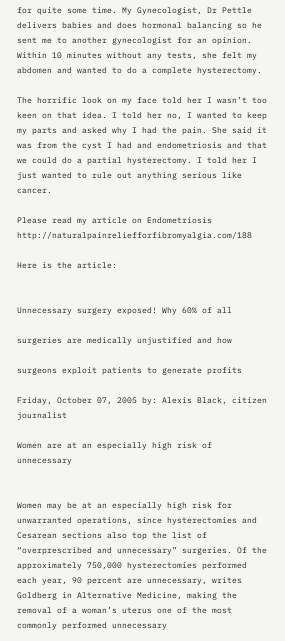for quite some time. My Gynecologist, Dr Pettle delivers babies and does hormonal balancing so he sent me to another gynecologist for an opinion. Within 10 minutes without any tests, she felt my abdomen and wanted to do a complete hysterectomy.

The horrific look on my face told her I wasn’t too keen on that idea. I told her no, I wanted to keep my parts and asked why I had the pain. She said it was from the cyst I had and endometriosis and that we could do a partial hysterectomy. I told her I just wanted to rule out anything serious like cancer.

Please read my article on Endometriosis http://naturalpainreliefforfibromyalgia.com/188

Here is the article:


Unnecessary surgery exposed! Why 60% of all

surgeries are medically unjustified and how

surgeons exploit patients to generate profits

Friday, October 07, 2005 by: Alexis Black, citizen journalist

Women are at an especially high risk of unnecessary


Women may be at an especially high risk for unwarranted operations, since hysterectomies and Cesarean sections also top the list of “overprescribed and unnecessary” surgeries. Of the approximately 750,000 hysterectomies performed each year, 90 percent are unnecessary, writes Goldberg in Alternative Medicine, making the removal of a woman’s uterus one of the most commonly performed unnecessary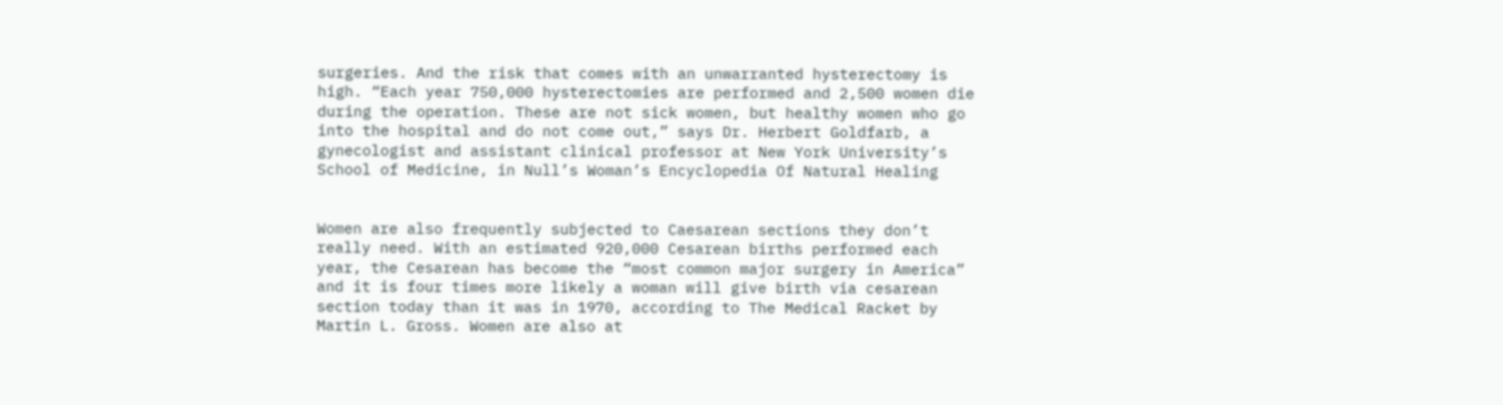surgeries. And the risk that comes with an unwarranted hysterectomy is high. “Each year 750,000 hysterectomies are performed and 2,500 women die during the operation. These are not sick women, but healthy women who go into the hospital and do not come out,” says Dr. Herbert Goldfarb, a gynecologist and assistant clinical professor at New York University’s School of Medicine, in Null’s Woman’s Encyclopedia Of Natural Healing


Women are also frequently subjected to Caesarean sections they don’t really need. With an estimated 920,000 Cesarean births performed each year, the Cesarean has become the “most common major surgery in America” and it is four times more likely a woman will give birth via cesarean section today than it was in 1970, according to The Medical Racket by Martin L. Gross. Women are also at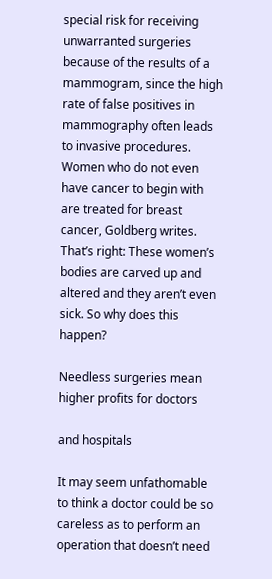special risk for receiving unwarranted surgeries because of the results of a mammogram, since the high rate of false positives in mammography often leads to invasive procedures. Women who do not even have cancer to begin with are treated for breast cancer, Goldberg writes. That’s right: These women’s bodies are carved up and altered and they aren’t even sick. So why does this happen?

Needless surgeries mean higher profits for doctors

and hospitals

It may seem unfathomable to think a doctor could be so careless as to perform an operation that doesn’t need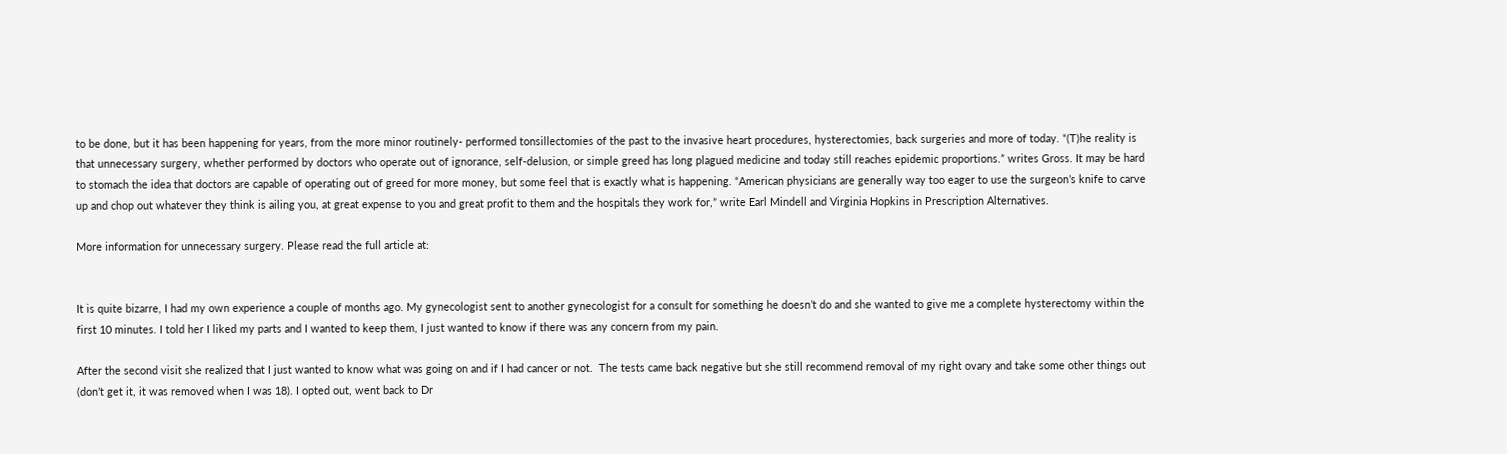to be done, but it has been happening for years, from the more minor routinely- performed tonsillectomies of the past to the invasive heart procedures, hysterectomies, back surgeries and more of today. “(T)he reality is that unnecessary surgery, whether performed by doctors who operate out of ignorance, self-delusion, or simple greed has long plagued medicine and today still reaches epidemic proportions.” writes Gross. It may be hard to stomach the idea that doctors are capable of operating out of greed for more money, but some feel that is exactly what is happening. “American physicians are generally way too eager to use the surgeon’s knife to carve up and chop out whatever they think is ailing you, at great expense to you and great profit to them and the hospitals they work for,” write Earl Mindell and Virginia Hopkins in Prescription Alternatives.

More information for unnecessary surgery. Please read the full article at:


It is quite bizarre, I had my own experience a couple of months ago. My gynecologist sent to another gynecologist for a consult for something he doesn’t do and she wanted to give me a complete hysterectomy within the first 10 minutes. I told her I liked my parts and I wanted to keep them, I just wanted to know if there was any concern from my pain.

After the second visit she realized that I just wanted to know what was going on and if I had cancer or not.  The tests came back negative but she still recommend removal of my right ovary and take some other things out (don’t get it, it was removed when I was 18). I opted out, went back to Dr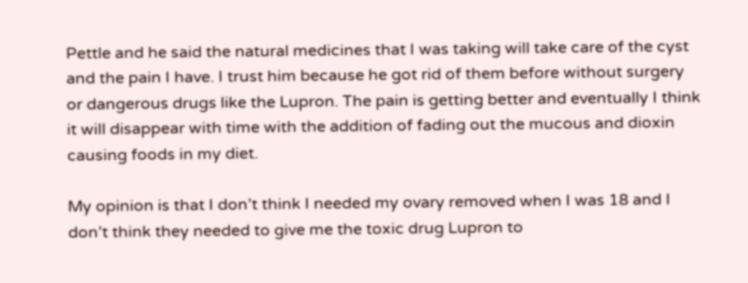Pettle and he said the natural medicines that I was taking will take care of the cyst and the pain I have. I trust him because he got rid of them before without surgery or dangerous drugs like the Lupron. The pain is getting better and eventually I think it will disappear with time with the addition of fading out the mucous and dioxin causing foods in my diet.

My opinion is that I don’t think I needed my ovary removed when I was 18 and I don’t think they needed to give me the toxic drug Lupron to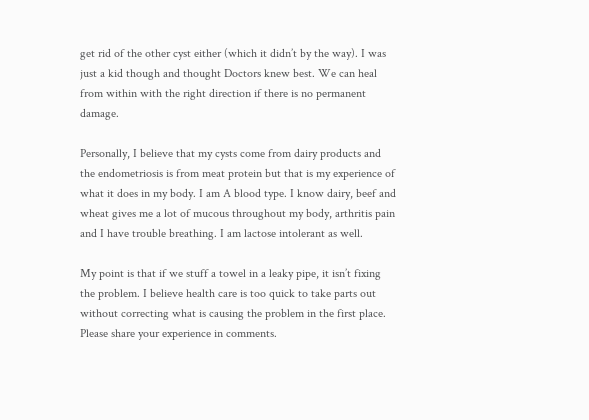get rid of the other cyst either (which it didn’t by the way). I was just a kid though and thought Doctors knew best. We can heal from within with the right direction if there is no permanent damage.

Personally, I believe that my cysts come from dairy products and the endometriosis is from meat protein but that is my experience of what it does in my body. I am A blood type. I know dairy, beef and wheat gives me a lot of mucous throughout my body, arthritis pain and I have trouble breathing. I am lactose intolerant as well.

My point is that if we stuff a towel in a leaky pipe, it isn’t fixing the problem. I believe health care is too quick to take parts out without correcting what is causing the problem in the first place. Please share your experience in comments.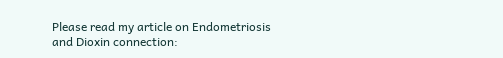Please read my article on Endometriosis and Dioxin connection: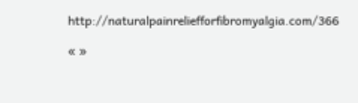http://naturalpainreliefforfibromyalgia.com/366

« »